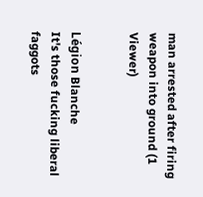man arrested after firing weapon into ground (1 Viewer)


Légion Blanche
It's those fucking liberal faggots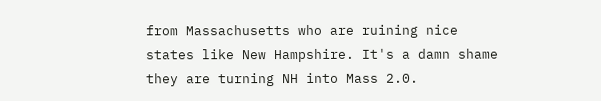from Massachusetts who are ruining nice states like New Hampshire. It's a damn shame they are turning NH into Mass 2.0.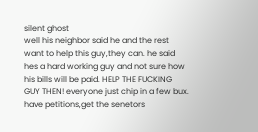silent ghost
well his neighbor said he and the rest want to help this guy,they can. he said hes a hard working guy and not sure how his bills will be paid. HELP THE FUCKING GUY THEN! everyone just chip in a few bux. have petitions,get the senetors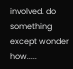involved. do something except wonder how.....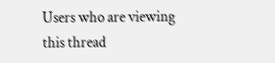Users who are viewing this thread